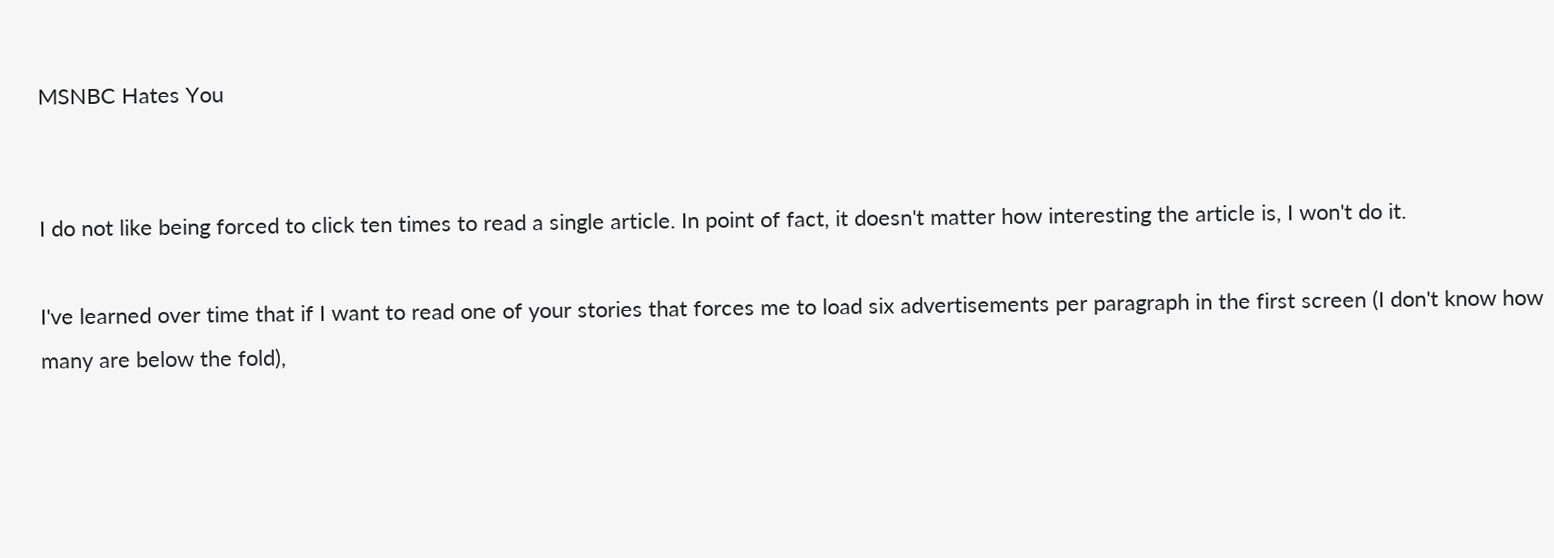MSNBC Hates You


I do not like being forced to click ten times to read a single article. In point of fact, it doesn't matter how interesting the article is, I won't do it.

I've learned over time that if I want to read one of your stories that forces me to load six advertisements per paragraph in the first screen (I don't know how many are below the fold),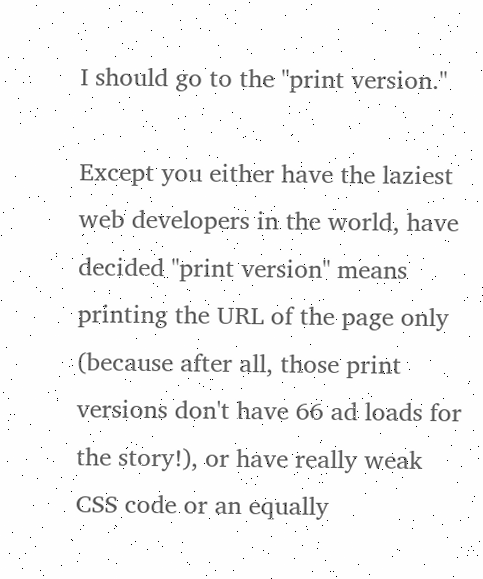I should go to the "print version."

Except you either have the laziest web developers in the world, have decided "print version" means printing the URL of the page only (because after all, those print versions don't have 66 ad loads for the story!), or have really weak CSS code or an equally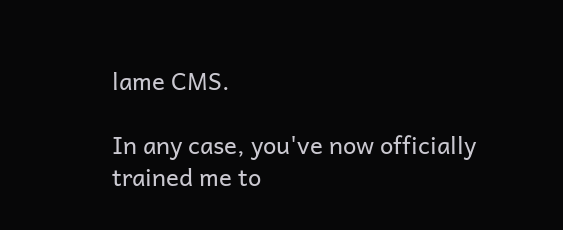lame CMS.

In any case, you've now officially trained me to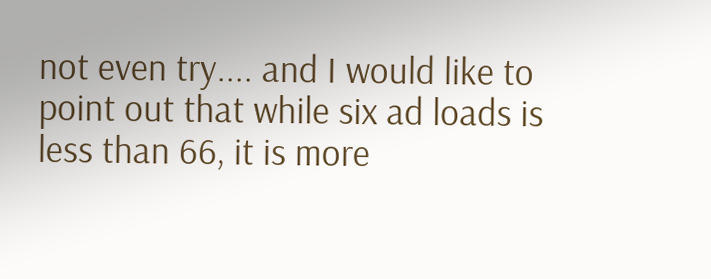not even try.... and I would like to point out that while six ad loads is less than 66, it is more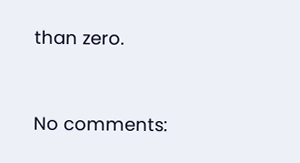than zero.



No comments: